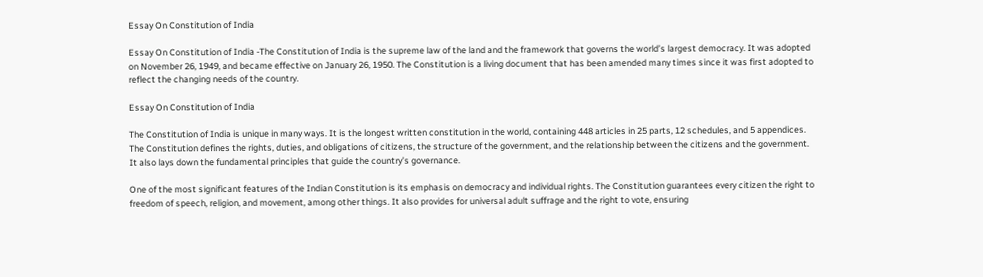Essay On Constitution of India

Essay On Constitution of India -The Constitution of India is the supreme law of the land and the framework that governs the world’s largest democracy. It was adopted on November 26, 1949, and became effective on January 26, 1950. The Constitution is a living document that has been amended many times since it was first adopted to reflect the changing needs of the country.

Essay On Constitution of India

The Constitution of India is unique in many ways. It is the longest written constitution in the world, containing 448 articles in 25 parts, 12 schedules, and 5 appendices. The Constitution defines the rights, duties, and obligations of citizens, the structure of the government, and the relationship between the citizens and the government. It also lays down the fundamental principles that guide the country’s governance.

One of the most significant features of the Indian Constitution is its emphasis on democracy and individual rights. The Constitution guarantees every citizen the right to freedom of speech, religion, and movement, among other things. It also provides for universal adult suffrage and the right to vote, ensuring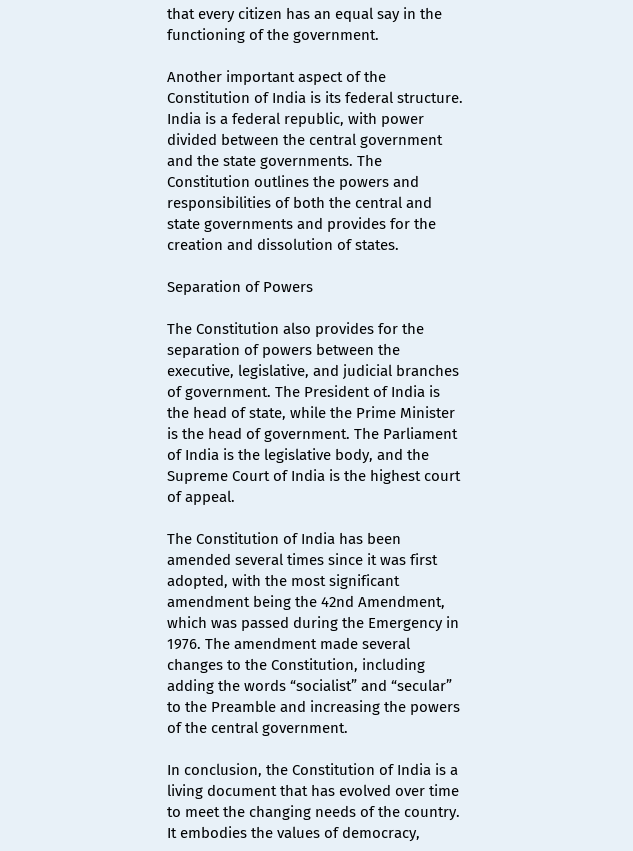that every citizen has an equal say in the functioning of the government.

Another important aspect of the Constitution of India is its federal structure. India is a federal republic, with power divided between the central government and the state governments. The Constitution outlines the powers and responsibilities of both the central and state governments and provides for the creation and dissolution of states.

Separation of Powers

The Constitution also provides for the separation of powers between the executive, legislative, and judicial branches of government. The President of India is the head of state, while the Prime Minister is the head of government. The Parliament of India is the legislative body, and the Supreme Court of India is the highest court of appeal.

The Constitution of India has been amended several times since it was first adopted, with the most significant amendment being the 42nd Amendment, which was passed during the Emergency in 1976. The amendment made several changes to the Constitution, including adding the words “socialist” and “secular” to the Preamble and increasing the powers of the central government.

In conclusion, the Constitution of India is a living document that has evolved over time to meet the changing needs of the country. It embodies the values of democracy,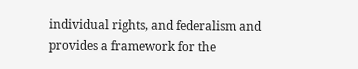individual rights, and federalism and provides a framework for the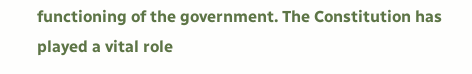functioning of the government. The Constitution has played a vital role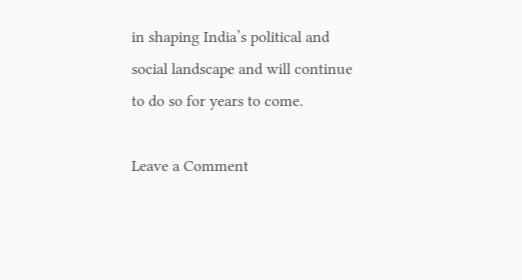in shaping India’s political and social landscape and will continue to do so for years to come.

Leave a Comment